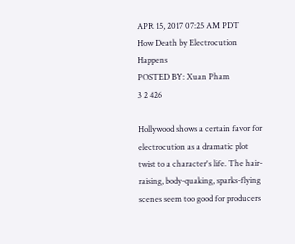APR 15, 2017 07:25 AM PDT
How Death by Electrocution Happens
POSTED BY: Xuan Pham
3 2 426

Hollywood shows a certain favor for electrocution as a dramatic plot twist to a character's life. The hair-raising, body-quaking, sparks-flying scenes seem too good for producers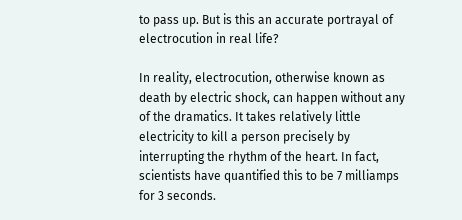to pass up. But is this an accurate portrayal of electrocution in real life?

In reality, electrocution, otherwise known as death by electric shock, can happen without any of the dramatics. It takes relatively little electricity to kill a person precisely by interrupting the rhythm of the heart. In fact, scientists have quantified this to be 7 milliamps for 3 seconds.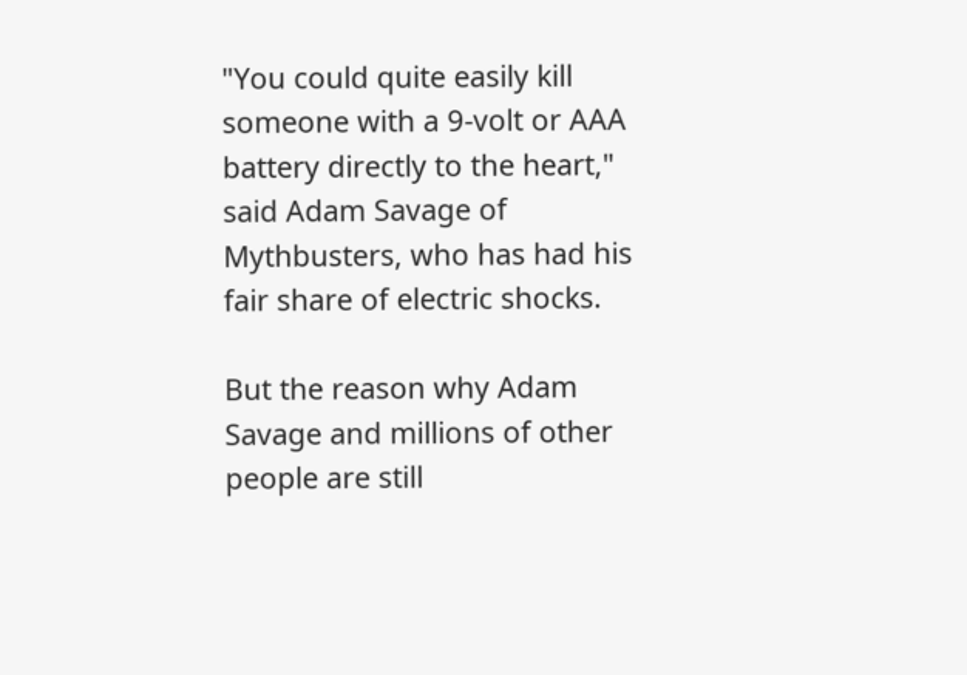"You could quite easily kill someone with a 9-volt or AAA battery directly to the heart," said Adam Savage of Mythbusters, who has had his fair share of electric shocks.

But the reason why Adam Savage and millions of other people are still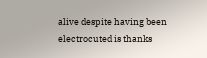alive despite having been electrocuted is thanks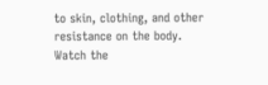to skin, clothing, and other resistance on the body. Watch the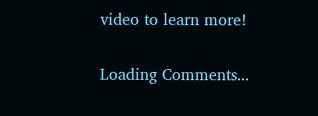video to learn more!

Loading Comments...